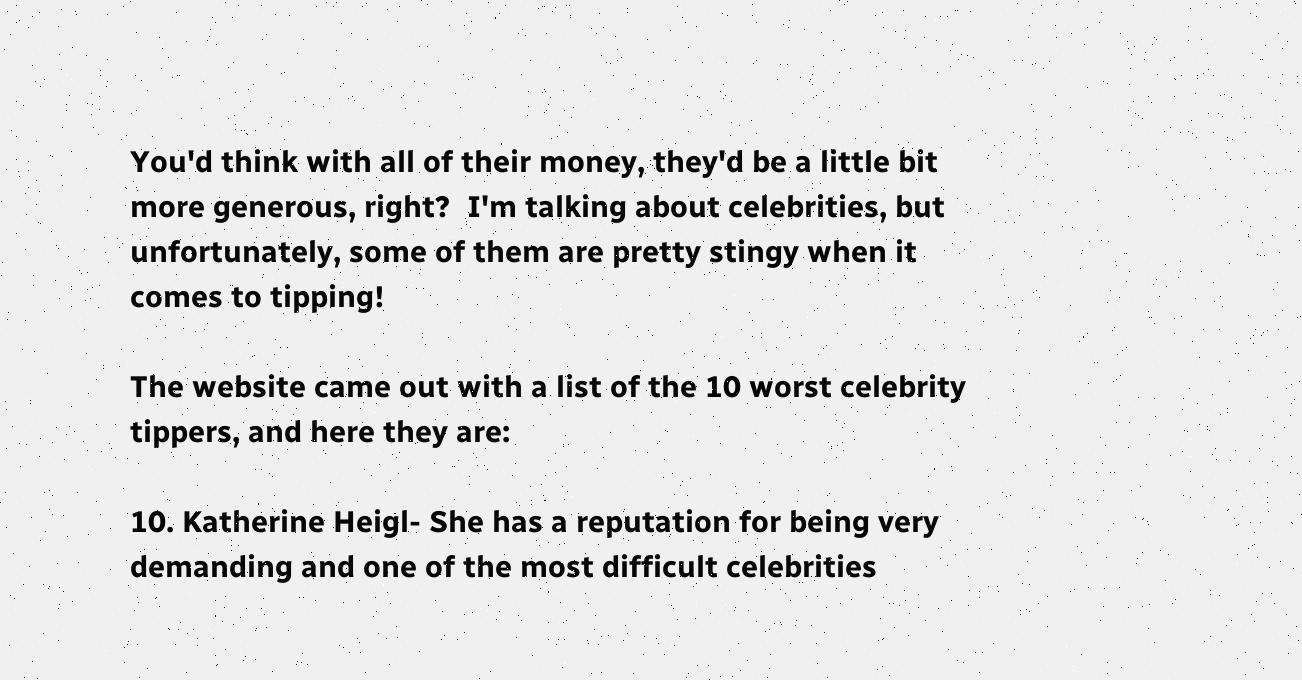You'd think with all of their money, they'd be a little bit more generous, right?  I'm talking about celebrities, but unfortunately, some of them are pretty stingy when it comes to tipping!

The website came out with a list of the 10 worst celebrity tippers, and here they are:

10. Katherine Heigl- She has a reputation for being very demanding and one of the most difficult celebrities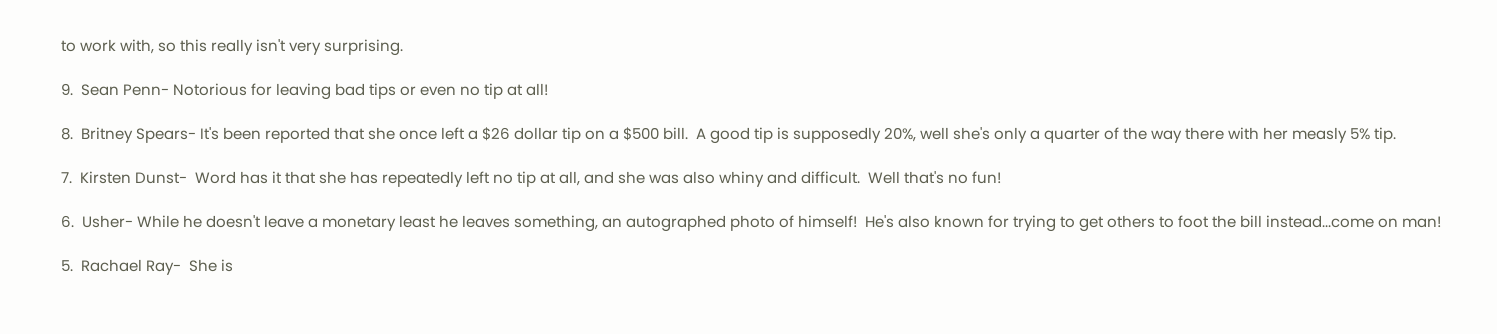to work with, so this really isn't very surprising.

9.  Sean Penn- Notorious for leaving bad tips or even no tip at all!

8.  Britney Spears- It's been reported that she once left a $26 dollar tip on a $500 bill.  A good tip is supposedly 20%, well she's only a quarter of the way there with her measly 5% tip.

7.  Kirsten Dunst-  Word has it that she has repeatedly left no tip at all, and she was also whiny and difficult.  Well that's no fun!

6.  Usher- While he doesn't leave a monetary least he leaves something, an autographed photo of himself!  He's also known for trying to get others to foot the bill instead...come on man!

5.  Rachael Ray-  She is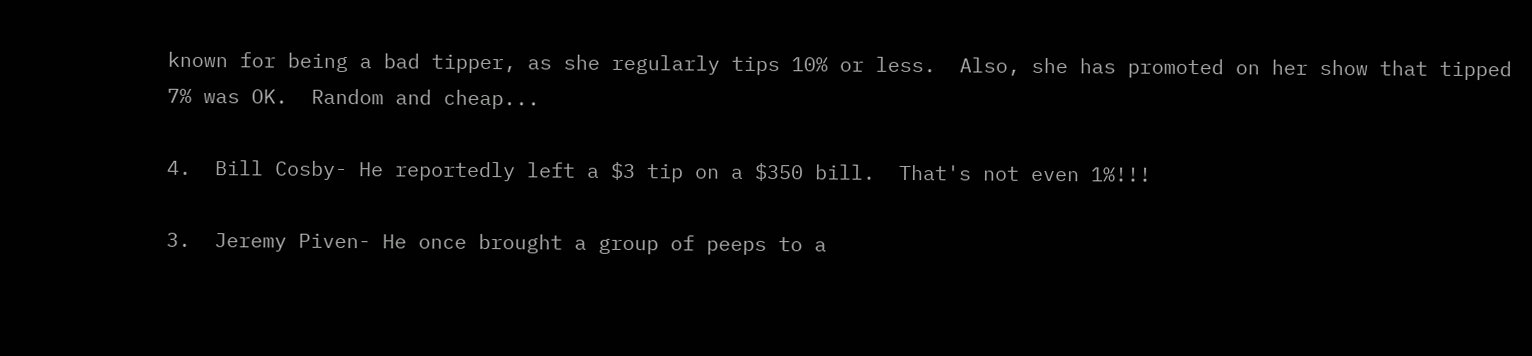known for being a bad tipper, as she regularly tips 10% or less.  Also, she has promoted on her show that tipped 7% was OK.  Random and cheap...

4.  Bill Cosby- He reportedly left a $3 tip on a $350 bill.  That's not even 1%!!!

3.  Jeremy Piven- He once brought a group of peeps to a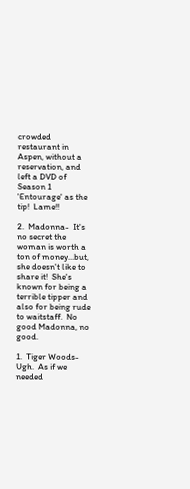crowded restaurant in Aspen, without a reservation, and left a DVD of Season 1 'Entourage' as the tip!  Lame!!

2.  Madonna-  It's no secret the woman is worth a ton of money...but, she doesn't like to share it!  She's known for being a terrible tipper and also for being rude to waitstaff.  No good Madonna, no good.

1.  Tiger Woods- Ugh.  As if we needed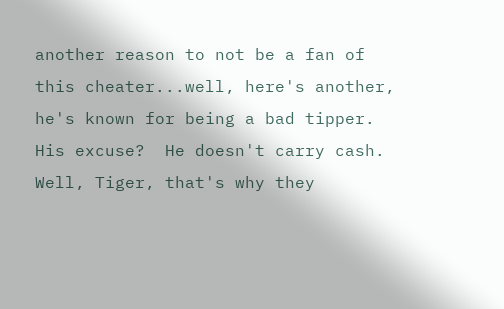another reason to not be a fan of this cheater...well, here's another, he's known for being a bad tipper.  His excuse?  He doesn't carry cash.  Well, Tiger, that's why they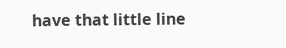have that little line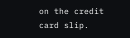on the credit card slip.